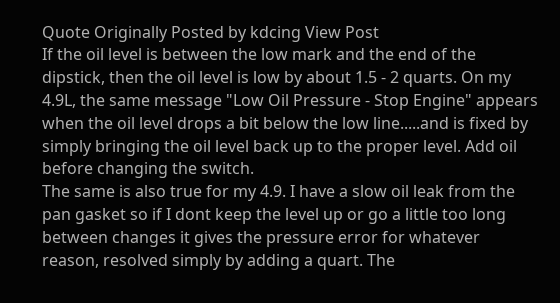Quote Originally Posted by kdcing View Post
If the oil level is between the low mark and the end of the dipstick, then the oil level is low by about 1.5 - 2 quarts. On my 4.9L, the same message "Low Oil Pressure - Stop Engine" appears when the oil level drops a bit below the low line.....and is fixed by simply bringing the oil level back up to the proper level. Add oil before changing the switch.
The same is also true for my 4.9. I have a slow oil leak from the pan gasket so if I dont keep the level up or go a little too long between changes it gives the pressure error for whatever reason, resolved simply by adding a quart. The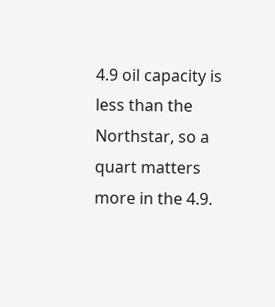4.9 oil capacity is less than the Northstar, so a quart matters more in the 4.9.